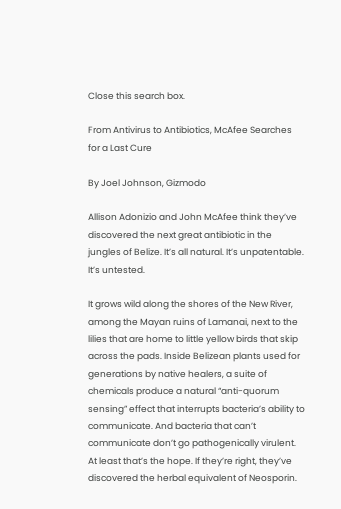Close this search box.

From Antivirus to Antibiotics, McAfee Searches for a Last Cure

By Joel Johnson, Gizmodo

Allison Adonizio and John McAfee think they’ve discovered the next great antibiotic in the jungles of Belize. It’s all natural. It’s unpatentable. It’s untested.

It grows wild along the shores of the New River, among the Mayan ruins of Lamanai, next to the lilies that are home to little yellow birds that skip across the pads. Inside Belizean plants used for generations by native healers, a suite of chemicals produce a natural “anti-quorum sensing” effect that interrupts bacteria’s ability to communicate. And bacteria that can’t communicate don’t go pathogenically virulent. At least that’s the hope. If they’re right, they’ve discovered the herbal equivalent of Neosporin.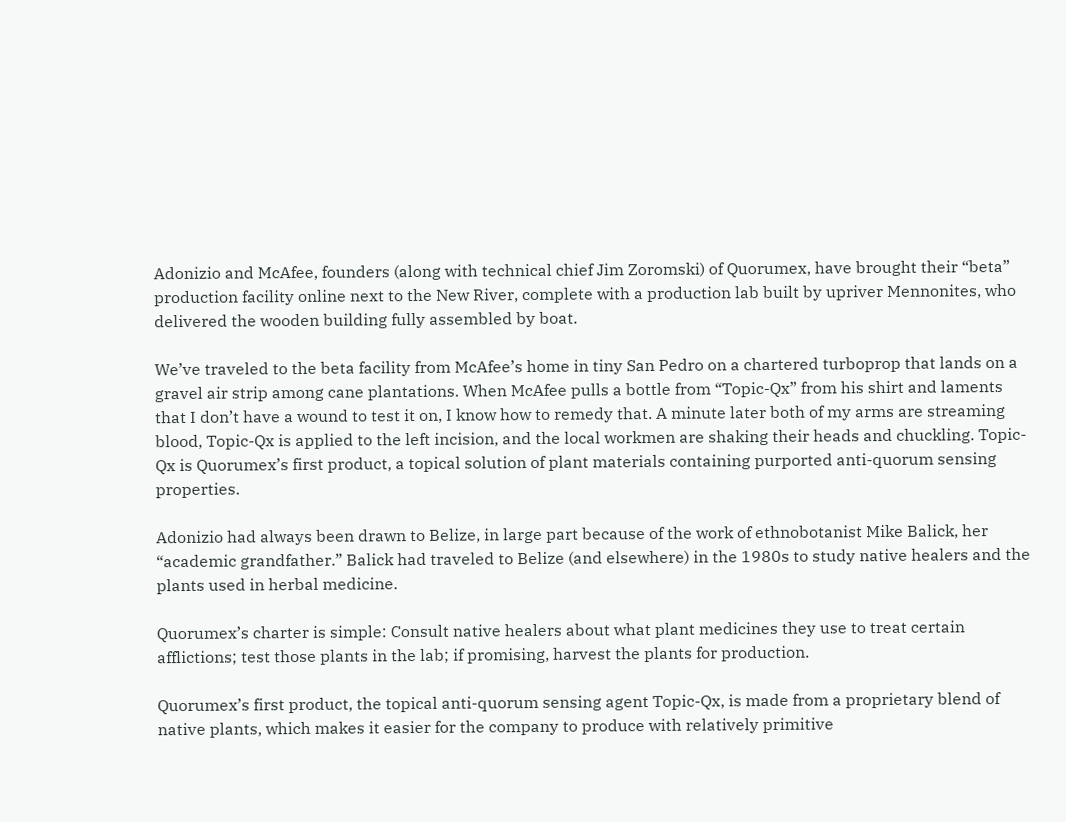Adonizio and McAfee, founders (along with technical chief Jim Zoromski) of Quorumex, have brought their “beta” production facility online next to the New River, complete with a production lab built by upriver Mennonites, who delivered the wooden building fully assembled by boat.

We’ve traveled to the beta facility from McAfee’s home in tiny San Pedro on a chartered turboprop that lands on a gravel air strip among cane plantations. When McAfee pulls a bottle from “Topic-Qx” from his shirt and laments that I don’t have a wound to test it on, I know how to remedy that. A minute later both of my arms are streaming blood, Topic-Qx is applied to the left incision, and the local workmen are shaking their heads and chuckling. Topic-Qx is Quorumex’s first product, a topical solution of plant materials containing purported anti-quorum sensing properties.

Adonizio had always been drawn to Belize, in large part because of the work of ethnobotanist Mike Balick, her “academic grandfather.” Balick had traveled to Belize (and elsewhere) in the 1980s to study native healers and the plants used in herbal medicine.

Quorumex’s charter is simple: Consult native healers about what plant medicines they use to treat certain afflictions; test those plants in the lab; if promising, harvest the plants for production.

Quorumex’s first product, the topical anti-quorum sensing agent Topic-Qx, is made from a proprietary blend of native plants, which makes it easier for the company to produce with relatively primitive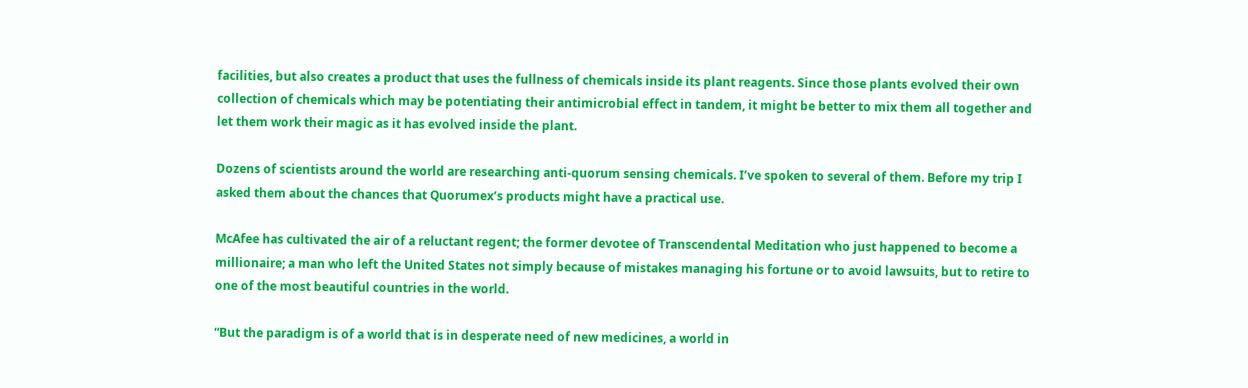facilities, but also creates a product that uses the fullness of chemicals inside its plant reagents. Since those plants evolved their own collection of chemicals which may be potentiating their antimicrobial effect in tandem, it might be better to mix them all together and let them work their magic as it has evolved inside the plant.

Dozens of scientists around the world are researching anti-quorum sensing chemicals. I’ve spoken to several of them. Before my trip I asked them about the chances that Quorumex’s products might have a practical use.

McAfee has cultivated the air of a reluctant regent; the former devotee of Transcendental Meditation who just happened to become a millionaire; a man who left the United States not simply because of mistakes managing his fortune or to avoid lawsuits, but to retire to one of the most beautiful countries in the world.

“But the paradigm is of a world that is in desperate need of new medicines, a world in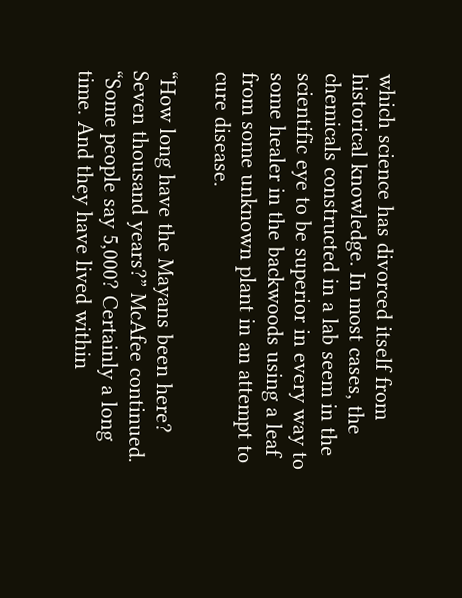which science has divorced itself from historical knowledge. In most cases, the chemicals constructed in a lab seem in the scientific eye to be superior in every way to some healer in the backwoods using a leaf from some unknown plant in an attempt to cure disease.

“How long have the Mayans been here? Seven thousand years?” McAfee continued. “Some people say 5,000? Certainly a long time. And they have lived within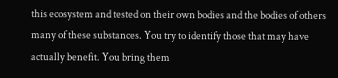this ecosystem and tested on their own bodies and the bodies of others many of these substances. You try to identify those that may have actually benefit. You bring them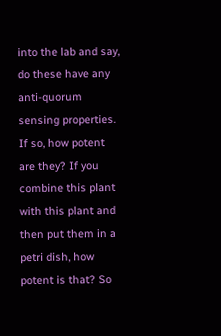into the lab and say, do these have any anti-quorum sensing properties. If so, how potent are they? If you combine this plant with this plant and then put them in a petri dish, how potent is that? So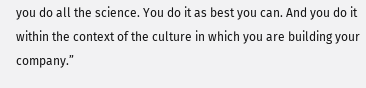you do all the science. You do it as best you can. And you do it within the context of the culture in which you are building your company.”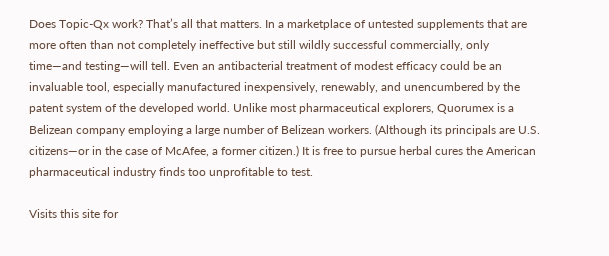Does Topic-Qx work? That’s all that matters. In a marketplace of untested supplements that are more often than not completely ineffective but still wildly successful commercially, only time—and testing—will tell. Even an antibacterial treatment of modest efficacy could be an invaluable tool, especially manufactured inexpensively, renewably, and unencumbered by the patent system of the developed world. Unlike most pharmaceutical explorers, Quorumex is a Belizean company employing a large number of Belizean workers. (Although its principals are U.S. citizens—or in the case of McAfee, a former citizen.) It is free to pursue herbal cures the American pharmaceutical industry finds too unprofitable to test.

Visits this site for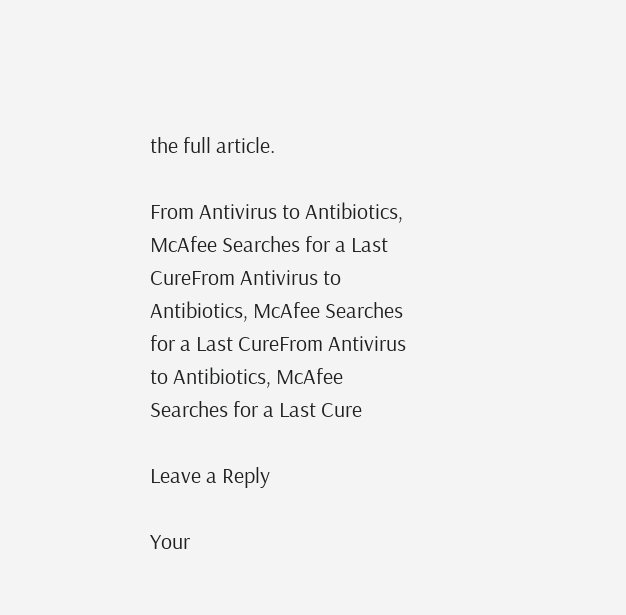the full article.

From Antivirus to Antibiotics, McAfee Searches for a Last CureFrom Antivirus to Antibiotics, McAfee Searches for a Last CureFrom Antivirus to Antibiotics, McAfee Searches for a Last Cure

Leave a Reply

Your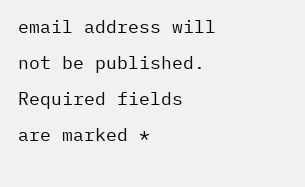email address will not be published. Required fields are marked *